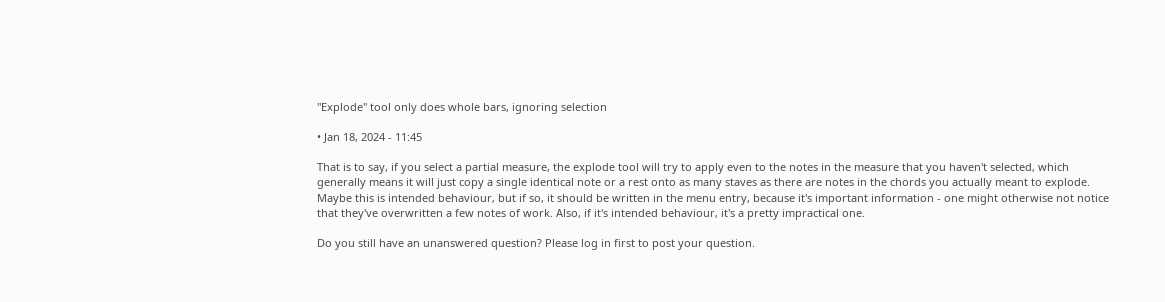"Explode" tool only does whole bars, ignoring selection

• Jan 18, 2024 - 11:45

That is to say, if you select a partial measure, the explode tool will try to apply even to the notes in the measure that you haven't selected, which generally means it will just copy a single identical note or a rest onto as many staves as there are notes in the chords you actually meant to explode.
Maybe this is intended behaviour, but if so, it should be written in the menu entry, because it's important information - one might otherwise not notice that they've overwritten a few notes of work. Also, if it's intended behaviour, it's a pretty impractical one.

Do you still have an unanswered question? Please log in first to post your question.